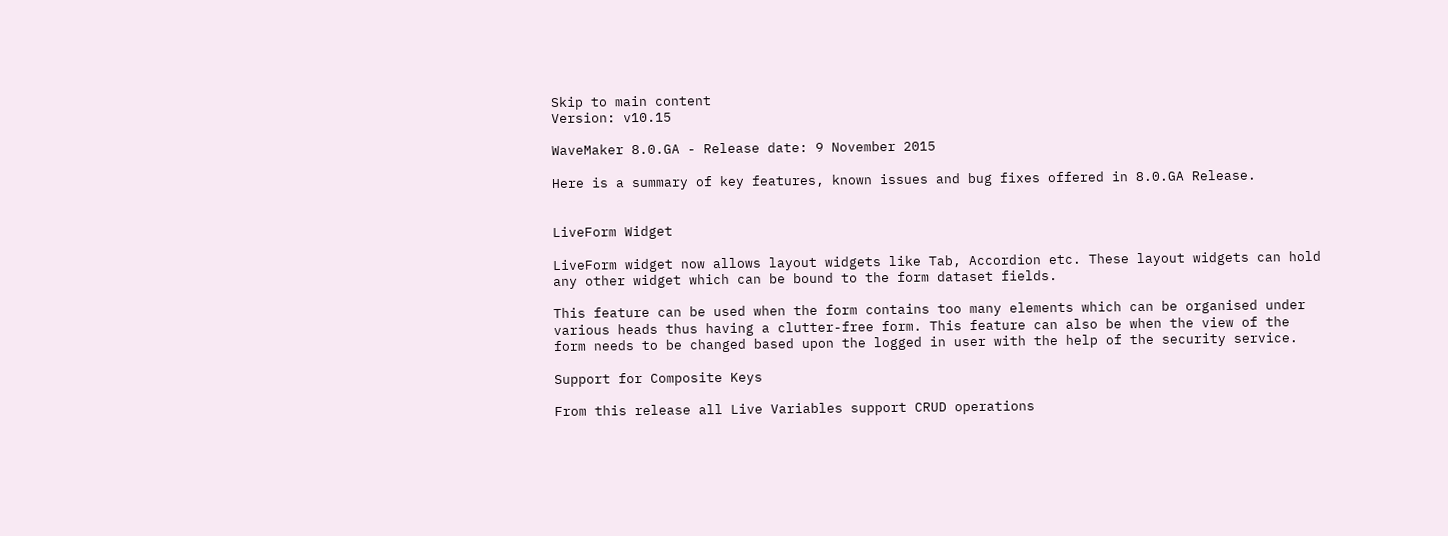Skip to main content
Version: v10.15

WaveMaker 8.0.GA - Release date: 9 November 2015

Here is a summary of key features, known issues and bug fixes offered in 8.0.GA Release.


LiveForm Widget

LiveForm widget now allows layout widgets like Tab, Accordion etc. These layout widgets can hold any other widget which can be bound to the form dataset fields.

This feature can be used when the form contains too many elements which can be organised under various heads thus having a clutter-free form. This feature can also be when the view of the form needs to be changed based upon the logged in user with the help of the security service.

Support for Composite Keys

From this release all Live Variables support CRUD operations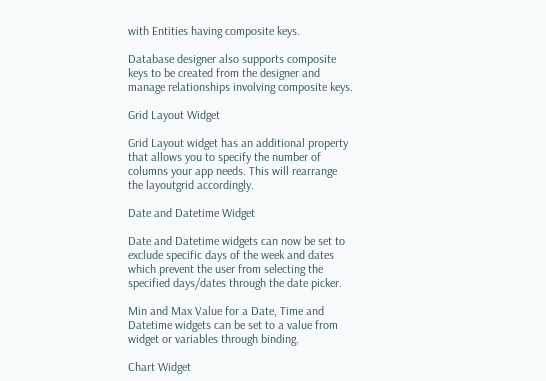with Entities having composite keys.

Database designer also supports composite keys to be created from the designer and manage relationships involving composite keys.

Grid Layout Widget

Grid Layout widget has an additional property that allows you to specify the number of columns your app needs. This will rearrange the layoutgrid accordingly.

Date and Datetime Widget

Date and Datetime widgets can now be set to exclude specific days of the week and dates which prevent the user from selecting the specified days/dates through the date picker.

Min and Max Value for a Date, Time and Datetime widgets can be set to a value from widget or variables through binding.

Chart Widget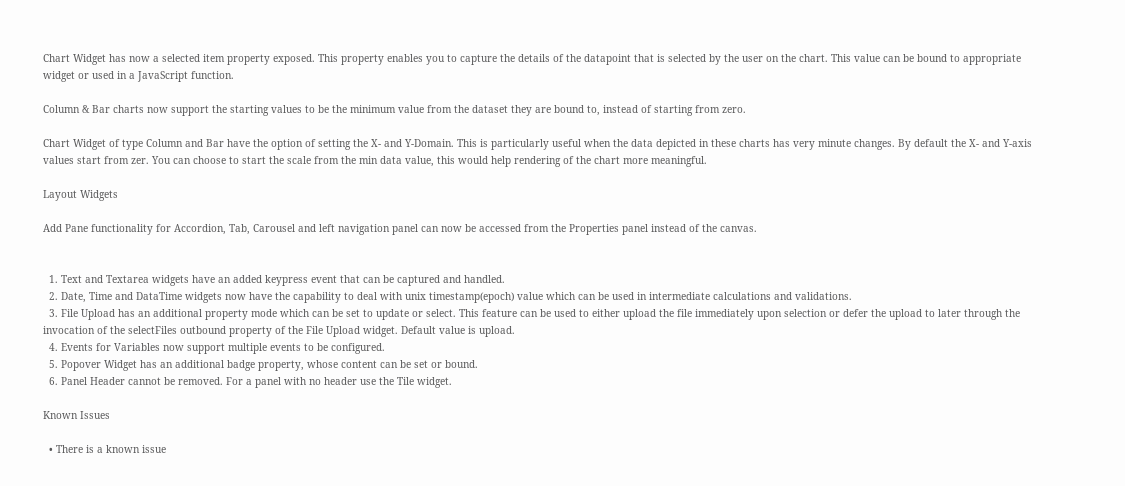Chart Widget has now a selected item property exposed. This property enables you to capture the details of the datapoint that is selected by the user on the chart. This value can be bound to appropriate widget or used in a JavaScript function.

Column & Bar charts now support the starting values to be the minimum value from the dataset they are bound to, instead of starting from zero.

Chart Widget of type Column and Bar have the option of setting the X- and Y-Domain. This is particularly useful when the data depicted in these charts has very minute changes. By default the X- and Y-axis values start from zer. You can choose to start the scale from the min data value, this would help rendering of the chart more meaningful.

Layout Widgets

Add Pane functionality for Accordion, Tab, Carousel and left navigation panel can now be accessed from the Properties panel instead of the canvas.


  1. Text and Textarea widgets have an added keypress event that can be captured and handled.
  2. Date, Time and DataTime widgets now have the capability to deal with unix timestamp(epoch) value which can be used in intermediate calculations and validations.
  3. File Upload has an additional property mode which can be set to update or select. This feature can be used to either upload the file immediately upon selection or defer the upload to later through the invocation of the selectFiles outbound property of the File Upload widget. Default value is upload.
  4. Events for Variables now support multiple events to be configured.
  5. Popover Widget has an additional badge property, whose content can be set or bound.
  6. Panel Header cannot be removed. For a panel with no header use the Tile widget.

Known Issues

  • There is a known issue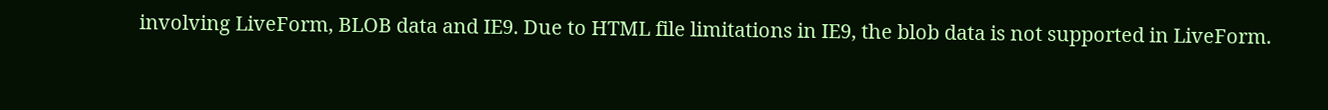involving LiveForm, BLOB data and IE9. Due to HTML file limitations in IE9, the blob data is not supported in LiveForm.